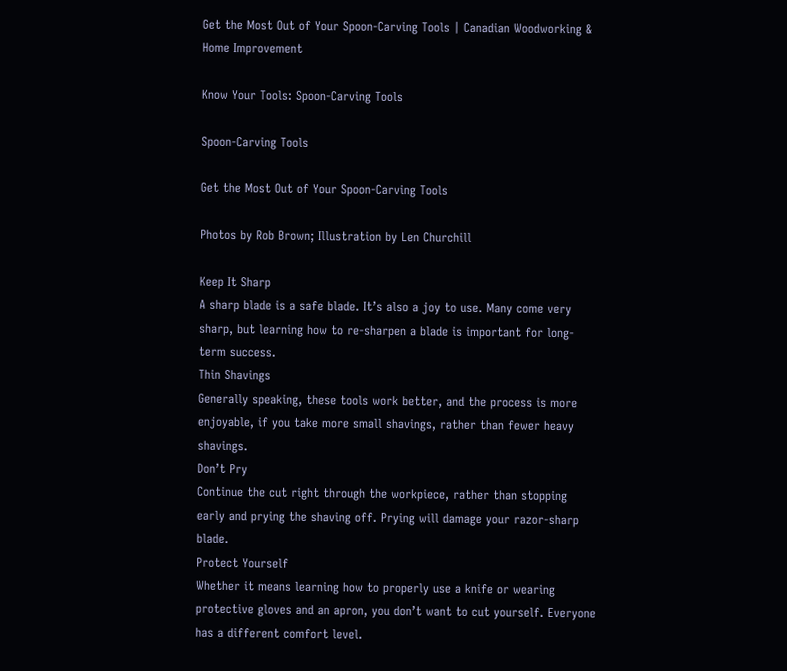Get the Most Out of Your Spoon-Carving Tools | Canadian Woodworking & Home Improvement

Know Your Tools: Spoon-Carving Tools

Spoon-Carving Tools

Get the Most Out of Your Spoon-Carving Tools

Photos by Rob Brown; Illustration by Len Churchill

Keep It Sharp
A sharp blade is a safe blade. It’s also a joy to use. Many come very sharp, but learning how to re-sharpen a blade is important for long-term success.
Thin Shavings
Generally speaking, these tools work better, and the process is more enjoyable, if you take more small shavings, rather than fewer heavy shavings.
Don’t Pry
Continue the cut right through the workpiece, rather than stopping early and prying the shaving off. Prying will damage your razor-sharp blade.
Protect Yourself
Whether it means learning how to properly use a knife or wearing protective gloves and an apron, you don’t want to cut yourself. Everyone has a different comfort level.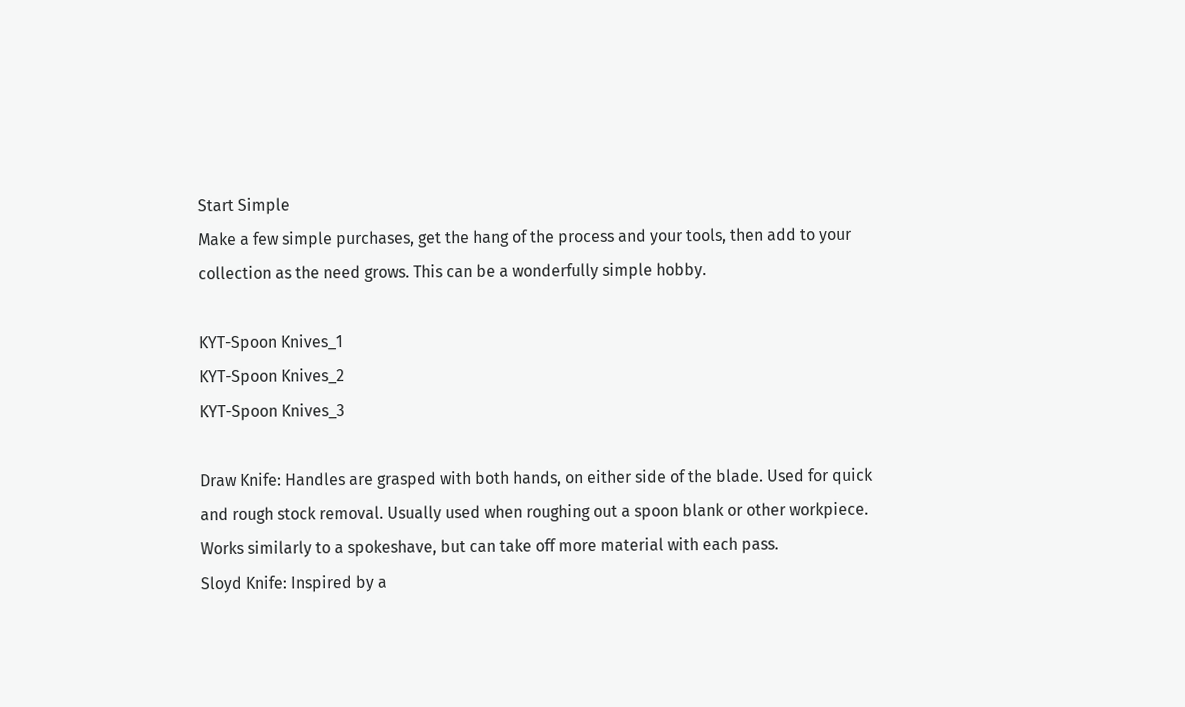Start Simple
Make a few simple purchases, get the hang of the process and your tools, then add to your collection as the need grows. This can be a wonderfully simple hobby.

KYT-Spoon Knives_1
KYT-Spoon Knives_2
KYT-Spoon Knives_3

Draw Knife: Handles are grasped with both hands, on either side of the blade. Used for quick and rough stock removal. Usually used when roughing out a spoon blank or other workpiece. Works similarly to a spokeshave, but can take off more material with each pass.
Sloyd Knife: Inspired by a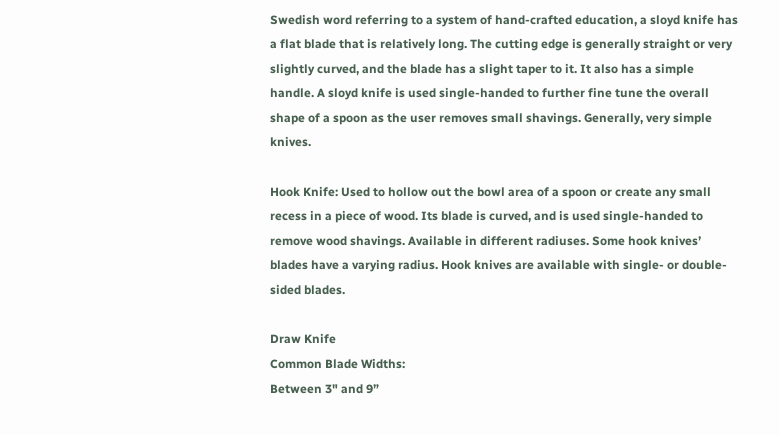Swedish word referring to a system of hand-crafted education, a sloyd knife has a flat blade that is relatively long. The cutting edge is generally straight or very slightly curved, and the blade has a slight taper to it. It also has a simple handle. A sloyd knife is used single-handed to further fine tune the overall shape of a spoon as the user removes small shavings. Generally, very simple knives.

Hook Knife: Used to hollow out the bowl area of a spoon or create any small recess in a piece of wood. Its blade is curved, and is used single-handed to remove wood shavings. Available in different radiuses. Some hook knives’ blades have a varying radius. Hook knives are available with single- or double-sided blades.

Draw Knife
Common Blade Widths:
Between 3" and 9”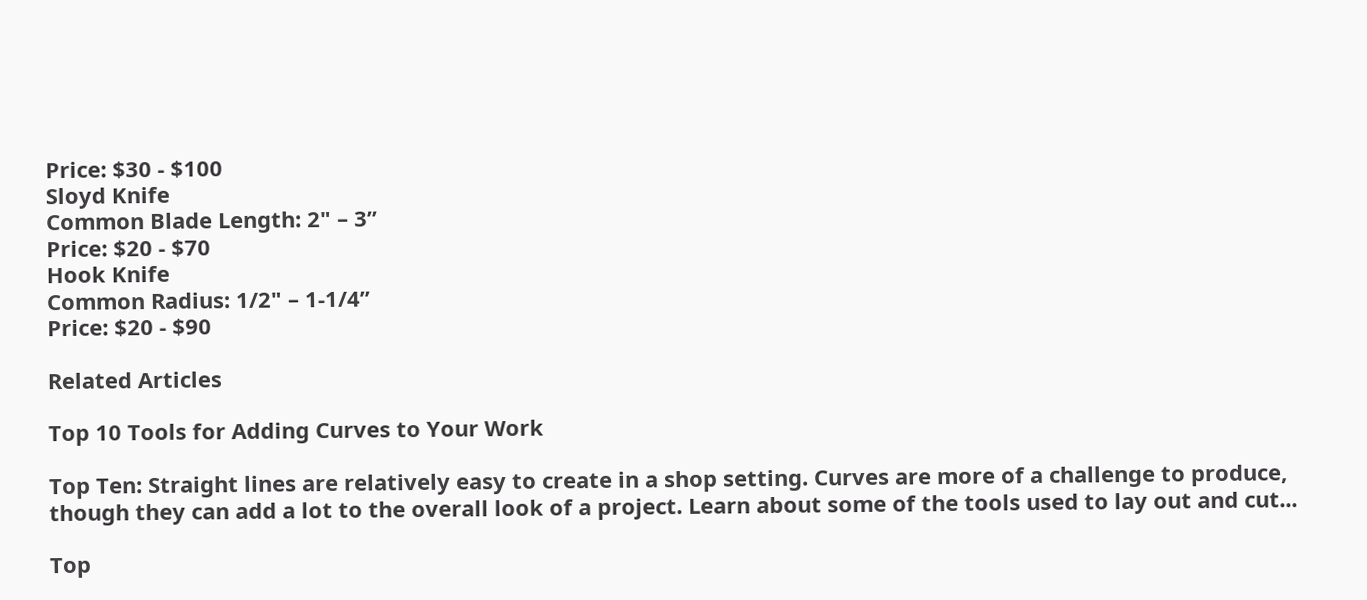Price: $30 - $100
Sloyd Knife
Common Blade Length: 2" – 3”
Price: $20 - $70
Hook Knife
Common Radius: 1/2" – 1-1/4”
Price: $20 - $90

Related Articles

Top 10 Tools for Adding Curves to Your Work

Top Ten: Straight lines are relatively easy to create in a shop setting. Curves are more of a challenge to produce, though they can add a lot to the overall look of a project. Learn about some of the tools used to lay out and cut...

Top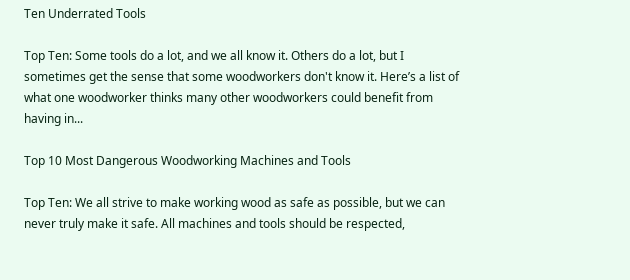Ten Underrated Tools

Top Ten: Some tools do a lot, and we all know it. Others do a lot, but I sometimes get the sense that some woodworkers don't know it. Here’s a list of what one woodworker thinks many other woodworkers could benefit from having in...

Top 10 Most Dangerous Woodworking Machines and Tools

Top Ten: We all strive to make working wood as safe as possible, but we can never truly make it safe. All machines and tools should be respected,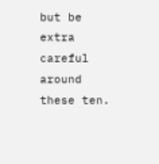but be extra careful around these ten.